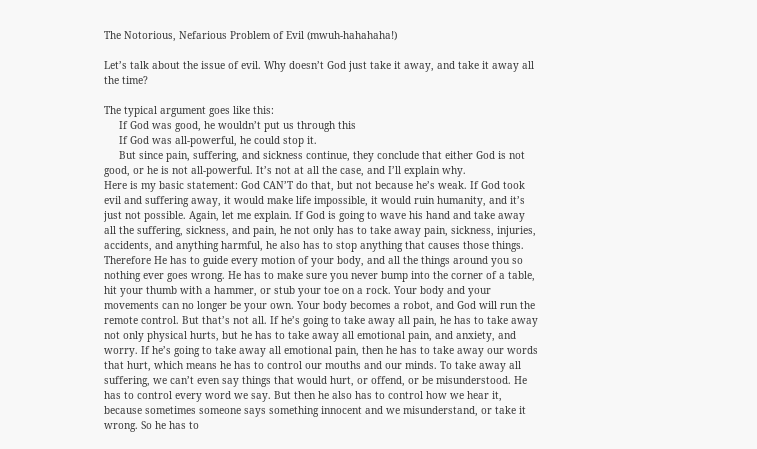The Notorious, Nefarious Problem of Evil (mwuh-hahahaha!)

Let’s talk about the issue of evil. Why doesn’t God just take it away, and take it away all the time?

The typical argument goes like this:
     If God was good, he wouldn’t put us through this
     If God was all-powerful, he could stop it.
     But since pain, suffering, and sickness continue, they conclude that either God is not good, or he is not all-powerful. It’s not at all the case, and I’ll explain why.
Here is my basic statement: God CAN’T do that, but not because he’s weak. If God took evil and suffering away, it would make life impossible, it would ruin humanity, and it’s just not possible. Again, let me explain. If God is going to wave his hand and take away all the suffering, sickness, and pain, he not only has to take away pain, sickness, injuries, accidents, and anything harmful, he also has to stop anything that causes those things. Therefore He has to guide every motion of your body, and all the things around you so nothing ever goes wrong. He has to make sure you never bump into the corner of a table, hit your thumb with a hammer, or stub your toe on a rock. Your body and your movements can no longer be your own. Your body becomes a robot, and God will run the remote control. But that’s not all. If he’s going to take away all pain, he has to take away not only physical hurts, but he has to take away all emotional pain, and anxiety, and worry. If he’s going to take away all emotional pain, then he has to take away our words that hurt, which means he has to control our mouths and our minds. To take away all suffering, we can’t even say things that would hurt, or offend, or be misunderstood. He has to control every word we say. But then he also has to control how we hear it, because sometimes someone says something innocent and we misunderstand, or take it wrong. So he has to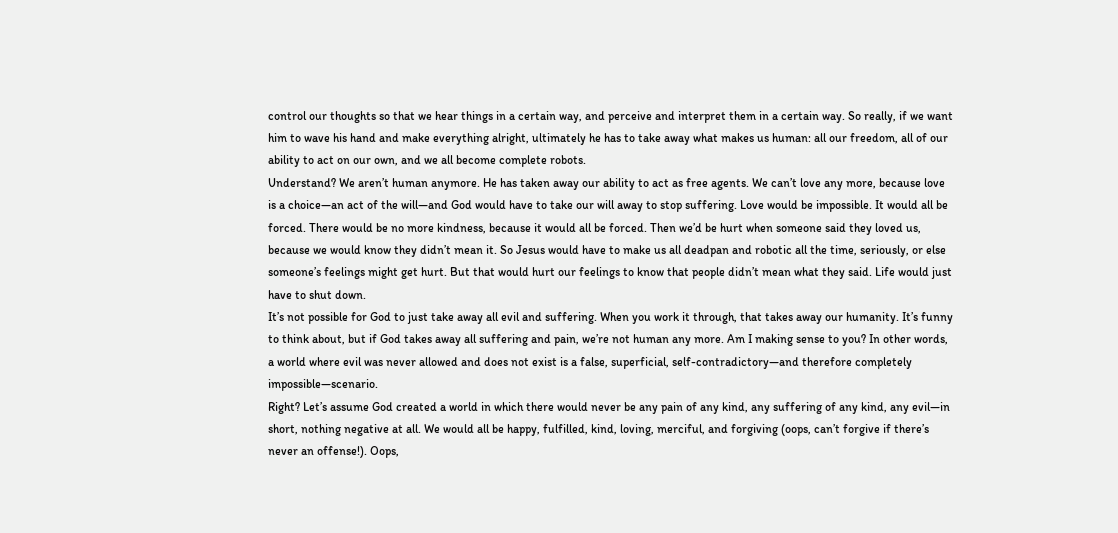control our thoughts so that we hear things in a certain way, and perceive and interpret them in a certain way. So really, if we want him to wave his hand and make everything alright, ultimately he has to take away what makes us human: all our freedom, all of our ability to act on our own, and we all become complete robots.
Understand? We aren’t human anymore. He has taken away our ability to act as free agents. We can’t love any more, because love is a choice—an act of the will—and God would have to take our will away to stop suffering. Love would be impossible. It would all be forced. There would be no more kindness, because it would all be forced. Then we’d be hurt when someone said they loved us, because we would know they didn’t mean it. So Jesus would have to make us all deadpan and robotic all the time, seriously, or else someone’s feelings might get hurt. But that would hurt our feelings to know that people didn’t mean what they said. Life would just have to shut down.
It’s not possible for God to just take away all evil and suffering. When you work it through, that takes away our humanity. It’s funny to think about, but if God takes away all suffering and pain, we’re not human any more. Am I making sense to you? In other words, a world where evil was never allowed and does not exist is a false, superficial, self-contradictory—and therefore completely impossible—scenario.
Right? Let’s assume God created a world in which there would never be any pain of any kind, any suffering of any kind, any evil—in short, nothing negative at all. We would all be happy, fulfilled, kind, loving, merciful, and forgiving (oops, can’t forgive if there’s never an offense!). Oops,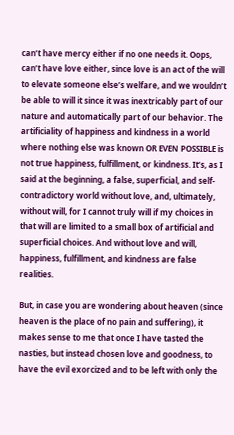can’t have mercy either if no one needs it. Oops, can’t have love either, since love is an act of the will to elevate someone else’s welfare, and we wouldn’t be able to will it since it was inextricably part of our nature and automatically part of our behavior. The artificiality of happiness and kindness in a world where nothing else was known OR EVEN POSSIBLE is not true happiness, fulfillment, or kindness. It’s, as I said at the beginning, a false, superficial, and self-contradictory world without love, and, ultimately, without will, for I cannot truly will if my choices in that will are limited to a small box of artificial and superficial choices. And without love and will, happiness, fulfillment, and kindness are false realities.

But, in case you are wondering about heaven (since heaven is the place of no pain and suffering), it makes sense to me that once I have tasted the nasties, but instead chosen love and goodness, to have the evil exorcized and to be left with only the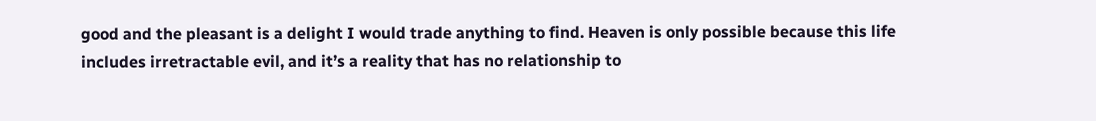good and the pleasant is a delight I would trade anything to find. Heaven is only possible because this life includes irretractable evil, and it’s a reality that has no relationship to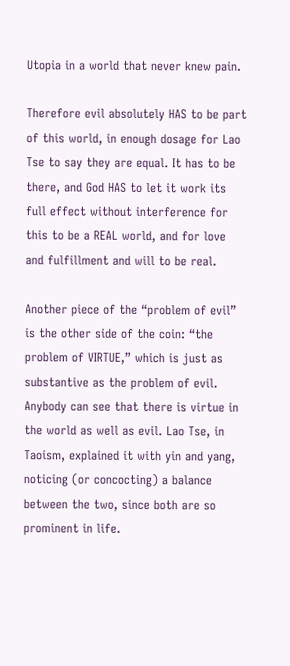Utopia in a world that never knew pain.

Therefore evil absolutely HAS to be part of this world, in enough dosage for Lao Tse to say they are equal. It has to be there, and God HAS to let it work its full effect without interference for this to be a REAL world, and for love and fulfillment and will to be real.

Another piece of the “problem of evil” is the other side of the coin: “the problem of VIRTUE,” which is just as substantive as the problem of evil. Anybody can see that there is virtue in the world as well as evil. Lao Tse, in Taoism, explained it with yin and yang, noticing (or concocting) a balance between the two, since both are so prominent in life.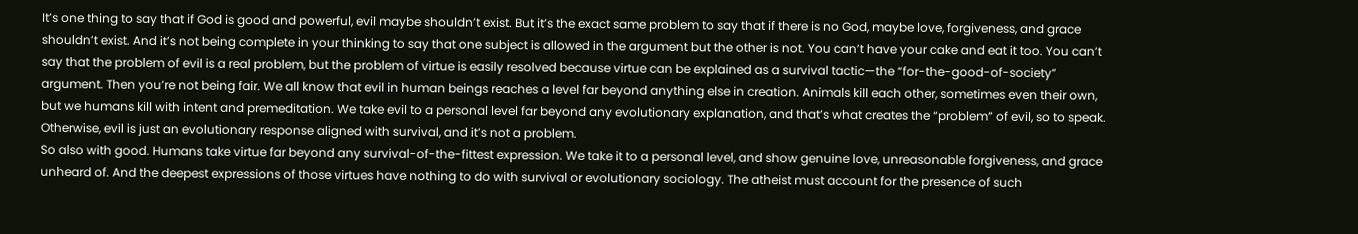It’s one thing to say that if God is good and powerful, evil maybe shouldn’t exist. But it’s the exact same problem to say that if there is no God, maybe love, forgiveness, and grace shouldn’t exist. And it’s not being complete in your thinking to say that one subject is allowed in the argument but the other is not. You can’t have your cake and eat it too. You can’t say that the problem of evil is a real problem, but the problem of virtue is easily resolved because virtue can be explained as a survival tactic—the “for-the-good-of-society” argument. Then you’re not being fair. We all know that evil in human beings reaches a level far beyond anything else in creation. Animals kill each other, sometimes even their own, but we humans kill with intent and premeditation. We take evil to a personal level far beyond any evolutionary explanation, and that’s what creates the “problem” of evil, so to speak. Otherwise, evil is just an evolutionary response aligned with survival, and it’s not a problem.
So also with good. Humans take virtue far beyond any survival-of-the-fittest expression. We take it to a personal level, and show genuine love, unreasonable forgiveness, and grace unheard of. And the deepest expressions of those virtues have nothing to do with survival or evolutionary sociology. The atheist must account for the presence of such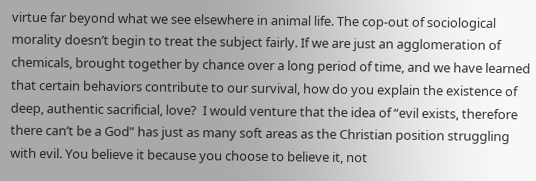virtue far beyond what we see elsewhere in animal life. The cop-out of sociological morality doesn’t begin to treat the subject fairly. If we are just an agglomeration of chemicals, brought together by chance over a long period of time, and we have learned that certain behaviors contribute to our survival, how do you explain the existence of deep, authentic sacrificial, love?  I would venture that the idea of “evil exists, therefore there can’t be a God” has just as many soft areas as the Christian position struggling with evil. You believe it because you choose to believe it, not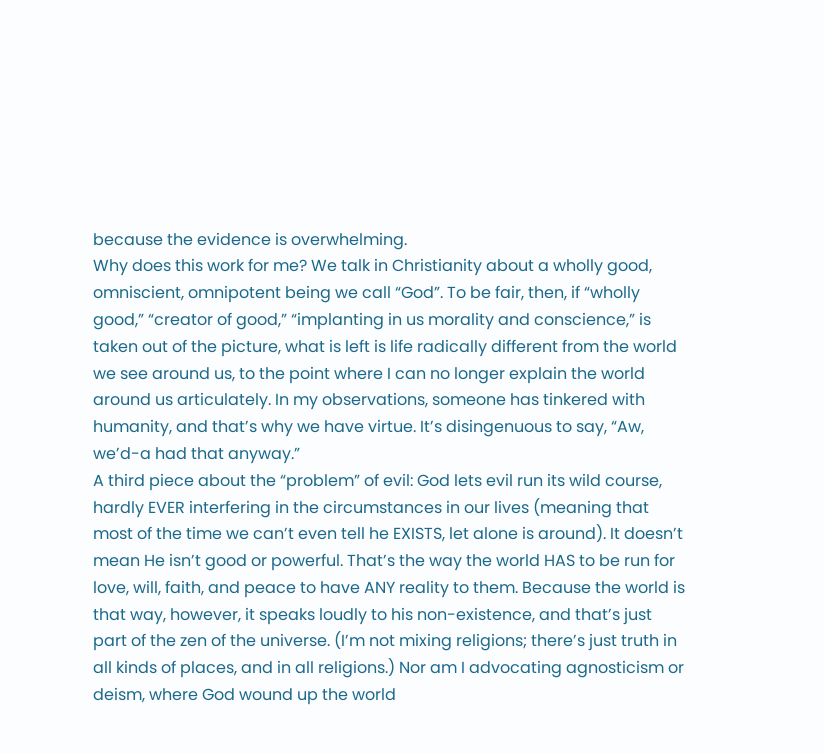because the evidence is overwhelming.
Why does this work for me? We talk in Christianity about a wholly good, omniscient, omnipotent being we call “God”. To be fair, then, if “wholly good,” “creator of good,” “implanting in us morality and conscience,” is taken out of the picture, what is left is life radically different from the world we see around us, to the point where I can no longer explain the world around us articulately. In my observations, someone has tinkered with humanity, and that’s why we have virtue. It’s disingenuous to say, “Aw, we’d-a had that anyway.”
A third piece about the “problem” of evil: God lets evil run its wild course, hardly EVER interfering in the circumstances in our lives (meaning that most of the time we can’t even tell he EXISTS, let alone is around). It doesn’t mean He isn’t good or powerful. That’s the way the world HAS to be run for love, will, faith, and peace to have ANY reality to them. Because the world is that way, however, it speaks loudly to his non-existence, and that’s just part of the zen of the universe. (I’m not mixing religions; there’s just truth in all kinds of places, and in all religions.) Nor am I advocating agnosticism or deism, where God wound up the world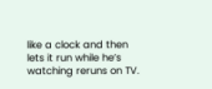like a clock and then lets it run while he’s watching reruns on TV.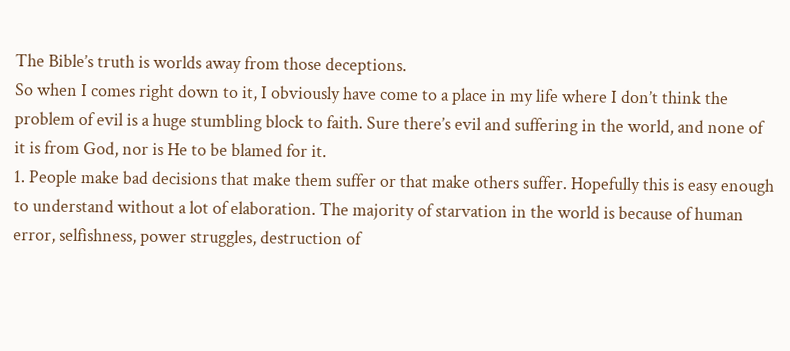The Bible’s truth is worlds away from those deceptions.
So when I comes right down to it, I obviously have come to a place in my life where I don’t think the problem of evil is a huge stumbling block to faith. Sure there’s evil and suffering in the world, and none of it is from God, nor is He to be blamed for it.
1. People make bad decisions that make them suffer or that make others suffer. Hopefully this is easy enough to understand without a lot of elaboration. The majority of starvation in the world is because of human error, selfishness, power struggles, destruction of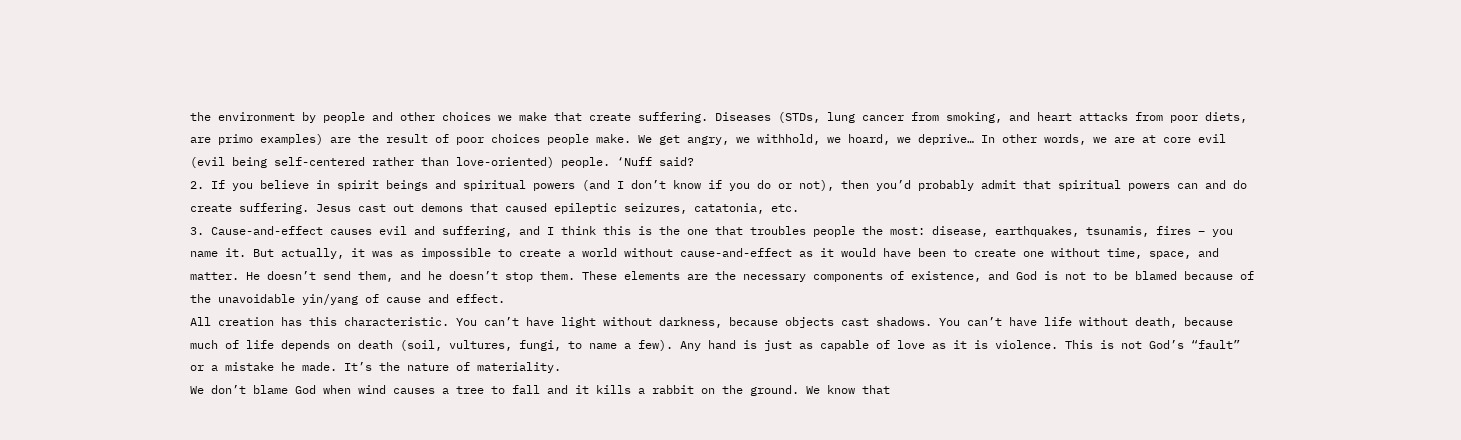the environment by people and other choices we make that create suffering. Diseases (STDs, lung cancer from smoking, and heart attacks from poor diets, are primo examples) are the result of poor choices people make. We get angry, we withhold, we hoard, we deprive… In other words, we are at core evil (evil being self-centered rather than love-oriented) people. ‘Nuff said?
2. If you believe in spirit beings and spiritual powers (and I don’t know if you do or not), then you’d probably admit that spiritual powers can and do create suffering. Jesus cast out demons that caused epileptic seizures, catatonia, etc.
3. Cause-and-effect causes evil and suffering, and I think this is the one that troubles people the most: disease, earthquakes, tsunamis, fires – you name it. But actually, it was as impossible to create a world without cause-and-effect as it would have been to create one without time, space, and matter. He doesn’t send them, and he doesn’t stop them. These elements are the necessary components of existence, and God is not to be blamed because of the unavoidable yin/yang of cause and effect.
All creation has this characteristic. You can’t have light without darkness, because objects cast shadows. You can’t have life without death, because much of life depends on death (soil, vultures, fungi, to name a few). Any hand is just as capable of love as it is violence. This is not God’s “fault” or a mistake he made. It’s the nature of materiality.
We don’t blame God when wind causes a tree to fall and it kills a rabbit on the ground. We know that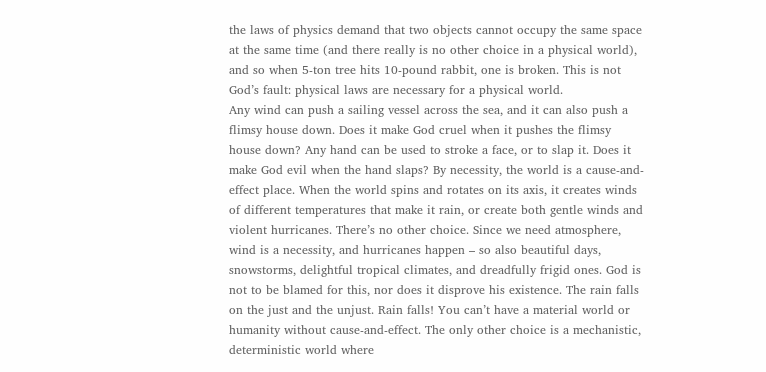the laws of physics demand that two objects cannot occupy the same space at the same time (and there really is no other choice in a physical world), and so when 5-ton tree hits 10-pound rabbit, one is broken. This is not God’s fault: physical laws are necessary for a physical world.
Any wind can push a sailing vessel across the sea, and it can also push a flimsy house down. Does it make God cruel when it pushes the flimsy house down? Any hand can be used to stroke a face, or to slap it. Does it make God evil when the hand slaps? By necessity, the world is a cause-and-effect place. When the world spins and rotates on its axis, it creates winds of different temperatures that make it rain, or create both gentle winds and violent hurricanes. There’s no other choice. Since we need atmosphere, wind is a necessity, and hurricanes happen – so also beautiful days, snowstorms, delightful tropical climates, and dreadfully frigid ones. God is not to be blamed for this, nor does it disprove his existence. The rain falls on the just and the unjust. Rain falls! You can’t have a material world or humanity without cause-and-effect. The only other choice is a mechanistic, deterministic world where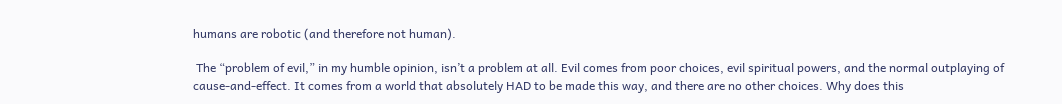humans are robotic (and therefore not human).

 The “problem of evil,” in my humble opinion, isn’t a problem at all. Evil comes from poor choices, evil spiritual powers, and the normal outplaying of cause-and-effect. It comes from a world that absolutely HAD to be made this way, and there are no other choices. Why does this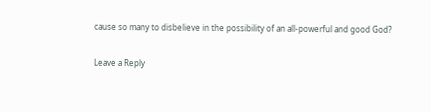cause so many to disbelieve in the possibility of an all-powerful and good God?

Leave a Reply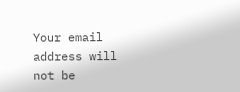Your email address will not be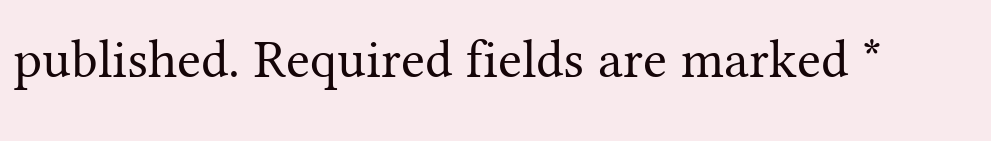published. Required fields are marked *